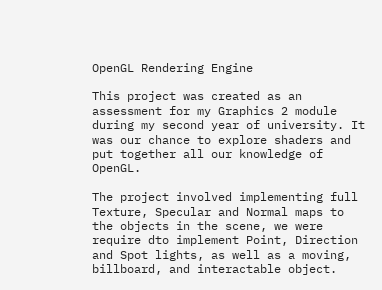OpenGL Rendering Engine

This project was created as an assessment for my Graphics 2 module during my second year of university. It was our chance to explore shaders and put together all our knowledge of OpenGL.

The project involved implementing full Texture, Specular and Normal maps to the objects in the scene, we were require dto implement Point, Direction and Spot lights, as well as a moving, billboard, and interactable object.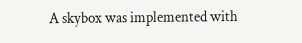A skybox was implemented with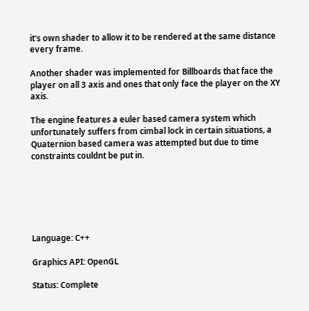it's own shader to allow it to be rendered at the same distance every frame.

Another shader was implemented for Billboards that face the player on all 3 axis and ones that only face the player on the XY axis.

The engine features a euler based camera system which unfortunately suffers from cimbal lock in certain situations, a Quaternion based camera was attempted but due to time constraints couldnt be put in.






Language: C++

Graphics API: OpenGL

Status: Complete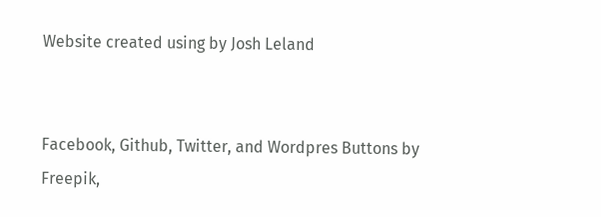Website created using by Josh Leland


Facebook, Github, Twitter, and Wordpres Buttons by Freepik,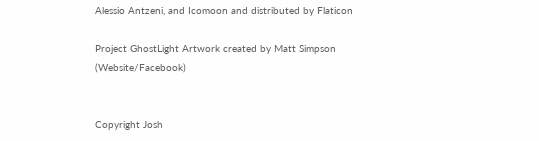Alessio Antzeni, and Icomoon and distributed by Flaticon

Project GhostLight Artwork created by Matt Simpson (Website/Facebook)


Copyright Josh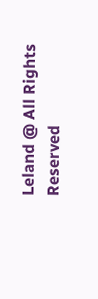Leland @ All Rights Reserved